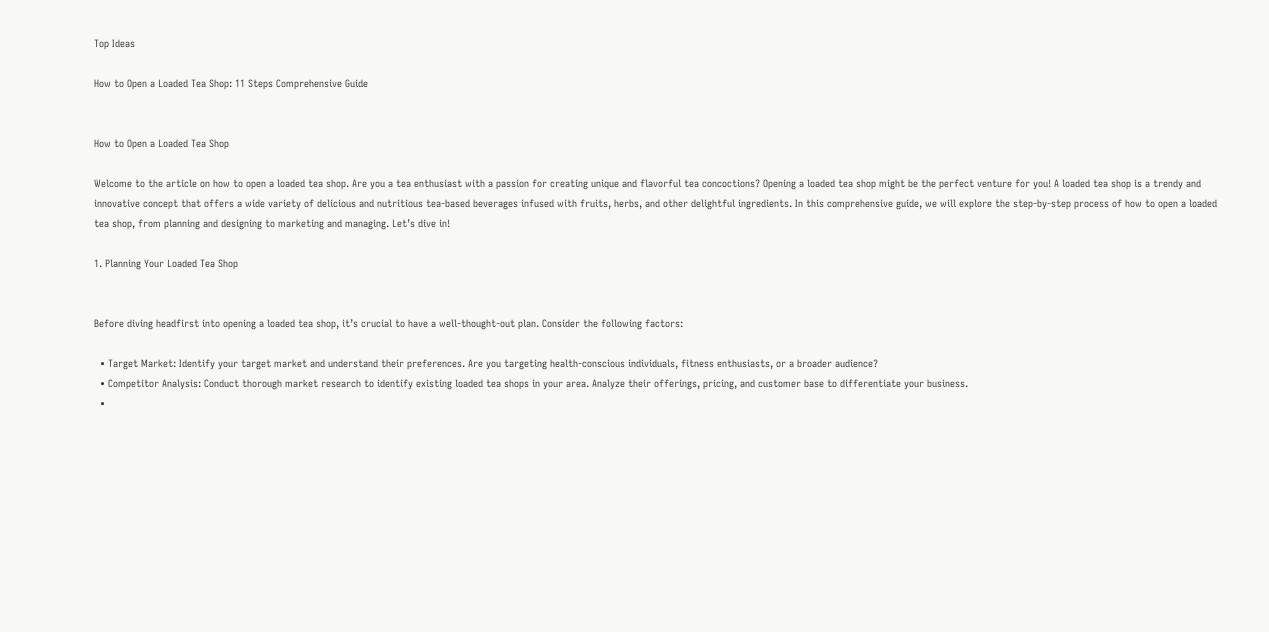Top Ideas

How to Open a Loaded Tea Shop: 11 Steps Comprehensive Guide


How to Open a Loaded Tea Shop

Welcome to the article on how to open a loaded tea shop. Are you a tea enthusiast with a passion for creating unique and flavorful tea concoctions? Opening a loaded tea shop might be the perfect venture for you! A loaded tea shop is a trendy and innovative concept that offers a wide variety of delicious and nutritious tea-based beverages infused with fruits, herbs, and other delightful ingredients. In this comprehensive guide, we will explore the step-by-step process of how to open a loaded tea shop, from planning and designing to marketing and managing. Let’s dive in!

1. Planning Your Loaded Tea Shop


Before diving headfirst into opening a loaded tea shop, it’s crucial to have a well-thought-out plan. Consider the following factors:

  • Target Market: Identify your target market and understand their preferences. Are you targeting health-conscious individuals, fitness enthusiasts, or a broader audience?
  • Competitor Analysis: Conduct thorough market research to identify existing loaded tea shops in your area. Analyze their offerings, pricing, and customer base to differentiate your business.
  •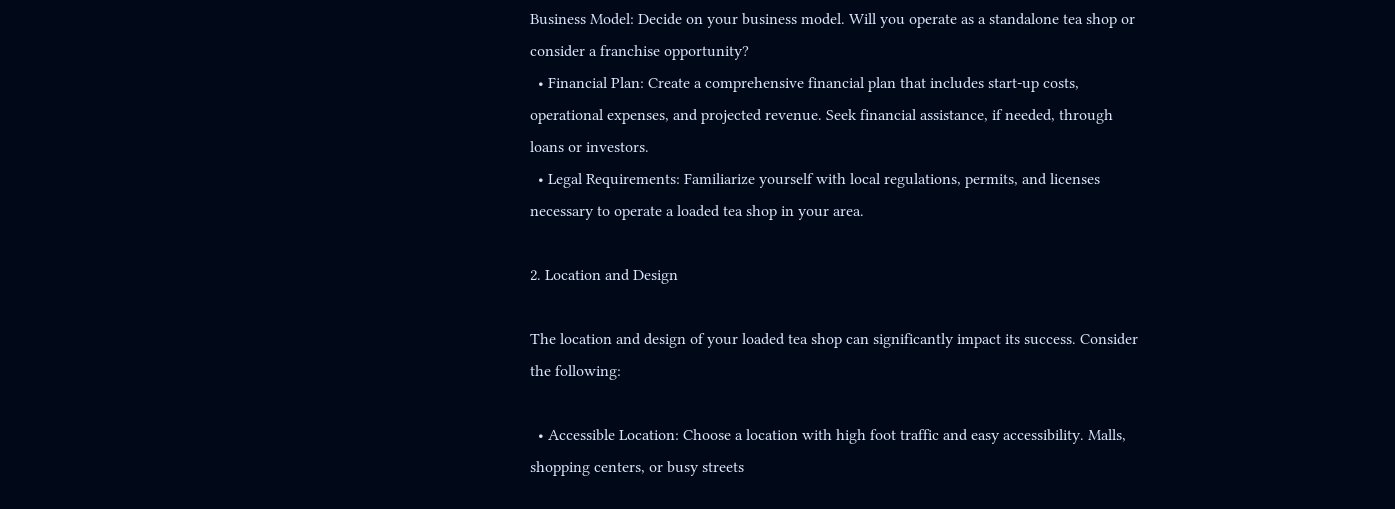Business Model: Decide on your business model. Will you operate as a standalone tea shop or consider a franchise opportunity?
  • Financial Plan: Create a comprehensive financial plan that includes start-up costs, operational expenses, and projected revenue. Seek financial assistance, if needed, through loans or investors.
  • Legal Requirements: Familiarize yourself with local regulations, permits, and licenses necessary to operate a loaded tea shop in your area.

2. Location and Design

The location and design of your loaded tea shop can significantly impact its success. Consider the following:

  • Accessible Location: Choose a location with high foot traffic and easy accessibility. Malls, shopping centers, or busy streets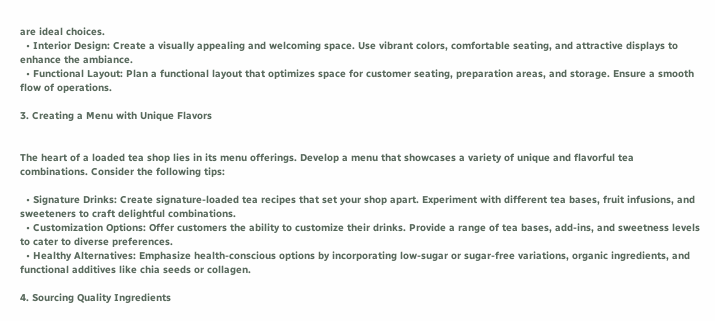are ideal choices.
  • Interior Design: Create a visually appealing and welcoming space. Use vibrant colors, comfortable seating, and attractive displays to enhance the ambiance.
  • Functional Layout: Plan a functional layout that optimizes space for customer seating, preparation areas, and storage. Ensure a smooth flow of operations.

3. Creating a Menu with Unique Flavors


The heart of a loaded tea shop lies in its menu offerings. Develop a menu that showcases a variety of unique and flavorful tea combinations. Consider the following tips:

  • Signature Drinks: Create signature-loaded tea recipes that set your shop apart. Experiment with different tea bases, fruit infusions, and sweeteners to craft delightful combinations.
  • Customization Options: Offer customers the ability to customize their drinks. Provide a range of tea bases, add-ins, and sweetness levels to cater to diverse preferences.
  • Healthy Alternatives: Emphasize health-conscious options by incorporating low-sugar or sugar-free variations, organic ingredients, and functional additives like chia seeds or collagen.

4. Sourcing Quality Ingredients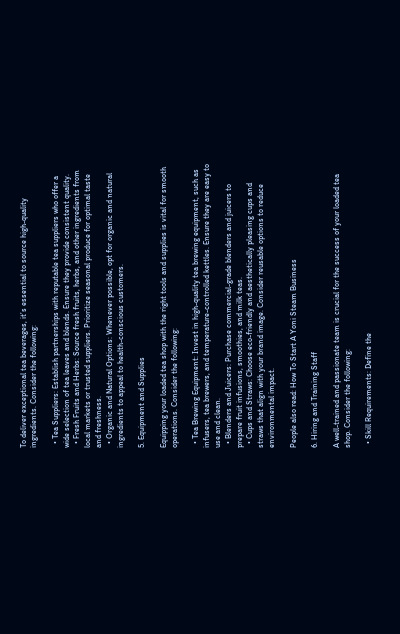To deliver exceptional tea beverages, it’s essential to source high-quality ingredients. Consider the following:

  • Tea Suppliers: Establish partnerships with reputable tea suppliers who offer a wide selection of tea leaves and blends. Ensure they provide consistent quality.
  • Fresh Fruits and Herbs: Source fresh fruits, herbs, and other ingredients from local markets or trusted suppliers. Prioritize seasonal produce for optimal taste and freshness.
  • Organic and Natural Options: Whenever possible, opt for organic and natural ingredients to appeal to health-conscious customers.

5. Equipment and Supplies

Equipping your loaded tea shop with the right tools and supplies is vital for smooth operations. Consider the following:

  • Tea Brewing Equipment: Invest in high-quality tea brewing equipment, such as infusers, tea brewers, and temperature-controlled kettles. Ensure they are easy to use and clean.
  • Blenders and Juicers: Purchase commercial-grade blenders and juicers to prepare fruit infusions, smoothies, and milk teas.
  • Cups and Straws: Choose eco-friendly and aesthetically pleasing cups and straws that align with your brand image. Consider reusable options to reduce environmental impact.

People also read: How To Start A Yoni Steam Business

6. Hiring and Training Staff

A well-trained and passionate team is crucial for the success of your loaded tea shop. Consider the following:

  • Skill Requirements: Define the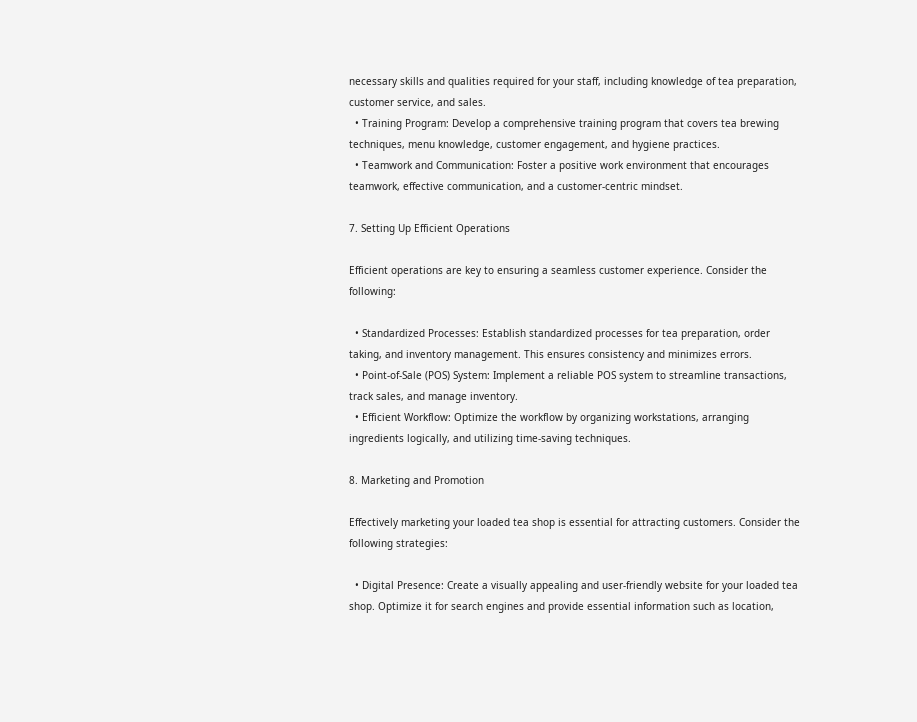necessary skills and qualities required for your staff, including knowledge of tea preparation, customer service, and sales.
  • Training Program: Develop a comprehensive training program that covers tea brewing techniques, menu knowledge, customer engagement, and hygiene practices.
  • Teamwork and Communication: Foster a positive work environment that encourages teamwork, effective communication, and a customer-centric mindset.

7. Setting Up Efficient Operations

Efficient operations are key to ensuring a seamless customer experience. Consider the following:

  • Standardized Processes: Establish standardized processes for tea preparation, order taking, and inventory management. This ensures consistency and minimizes errors.
  • Point-of-Sale (POS) System: Implement a reliable POS system to streamline transactions, track sales, and manage inventory.
  • Efficient Workflow: Optimize the workflow by organizing workstations, arranging ingredients logically, and utilizing time-saving techniques.

8. Marketing and Promotion

Effectively marketing your loaded tea shop is essential for attracting customers. Consider the following strategies:

  • Digital Presence: Create a visually appealing and user-friendly website for your loaded tea shop. Optimize it for search engines and provide essential information such as location,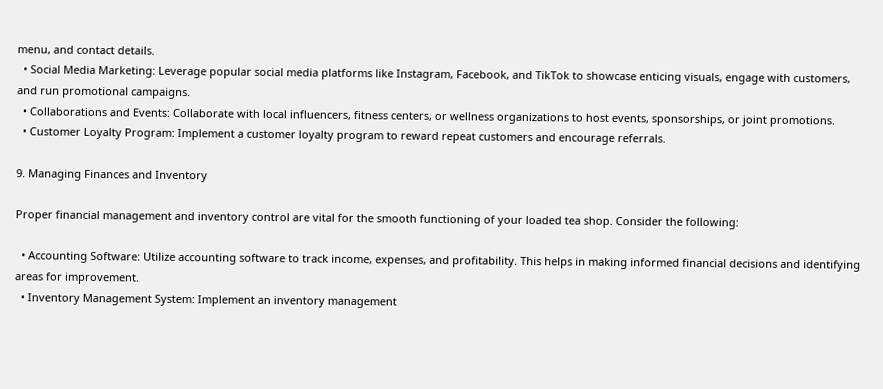menu, and contact details.
  • Social Media Marketing: Leverage popular social media platforms like Instagram, Facebook, and TikTok to showcase enticing visuals, engage with customers, and run promotional campaigns.
  • Collaborations and Events: Collaborate with local influencers, fitness centers, or wellness organizations to host events, sponsorships, or joint promotions.
  • Customer Loyalty Program: Implement a customer loyalty program to reward repeat customers and encourage referrals.

9. Managing Finances and Inventory

Proper financial management and inventory control are vital for the smooth functioning of your loaded tea shop. Consider the following:

  • Accounting Software: Utilize accounting software to track income, expenses, and profitability. This helps in making informed financial decisions and identifying areas for improvement.
  • Inventory Management System: Implement an inventory management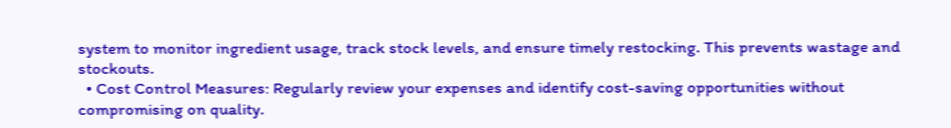system to monitor ingredient usage, track stock levels, and ensure timely restocking. This prevents wastage and stockouts.
  • Cost Control Measures: Regularly review your expenses and identify cost-saving opportunities without compromising on quality.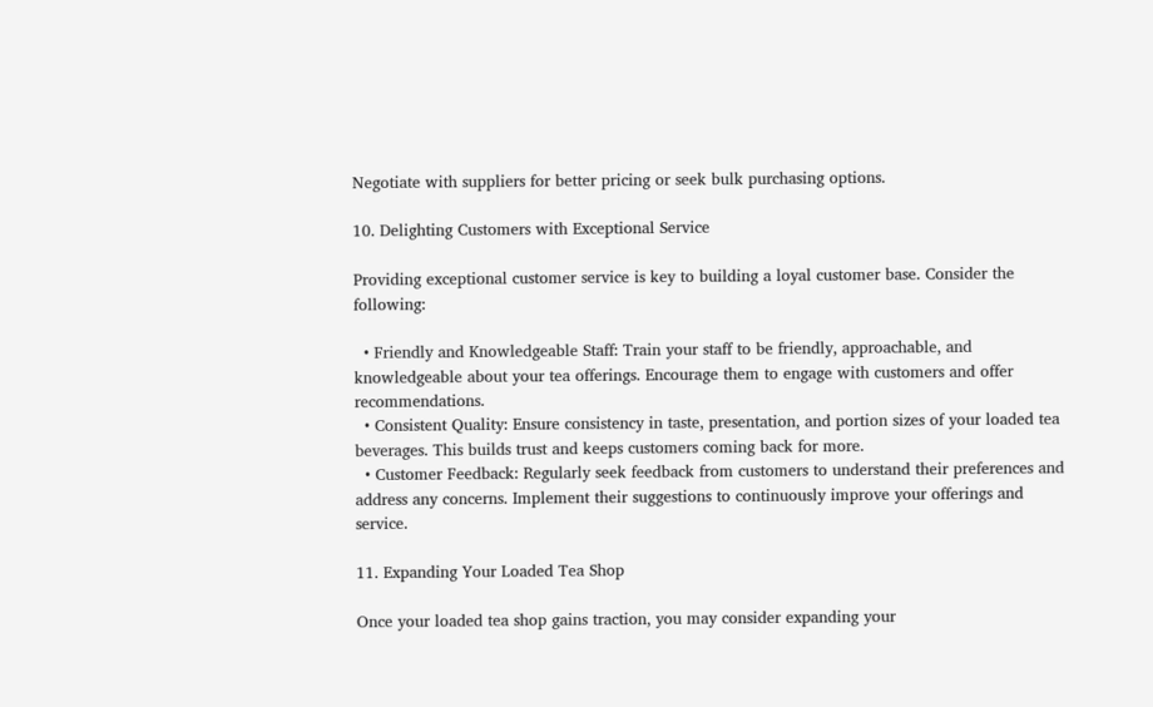Negotiate with suppliers for better pricing or seek bulk purchasing options.

10. Delighting Customers with Exceptional Service

Providing exceptional customer service is key to building a loyal customer base. Consider the following:

  • Friendly and Knowledgeable Staff: Train your staff to be friendly, approachable, and knowledgeable about your tea offerings. Encourage them to engage with customers and offer recommendations.
  • Consistent Quality: Ensure consistency in taste, presentation, and portion sizes of your loaded tea beverages. This builds trust and keeps customers coming back for more.
  • Customer Feedback: Regularly seek feedback from customers to understand their preferences and address any concerns. Implement their suggestions to continuously improve your offerings and service.

11. Expanding Your Loaded Tea Shop

Once your loaded tea shop gains traction, you may consider expanding your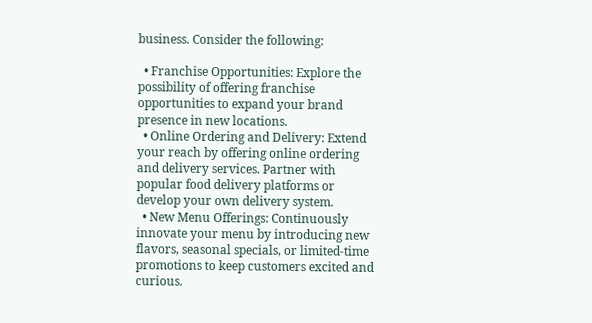business. Consider the following:

  • Franchise Opportunities: Explore the possibility of offering franchise opportunities to expand your brand presence in new locations.
  • Online Ordering and Delivery: Extend your reach by offering online ordering and delivery services. Partner with popular food delivery platforms or develop your own delivery system.
  • New Menu Offerings: Continuously innovate your menu by introducing new flavors, seasonal specials, or limited-time promotions to keep customers excited and curious.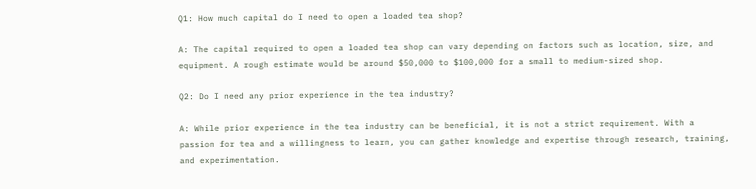Q1: How much capital do I need to open a loaded tea shop?

A: The capital required to open a loaded tea shop can vary depending on factors such as location, size, and equipment. A rough estimate would be around $50,000 to $100,000 for a small to medium-sized shop.

Q2: Do I need any prior experience in the tea industry?

A: While prior experience in the tea industry can be beneficial, it is not a strict requirement. With a passion for tea and a willingness to learn, you can gather knowledge and expertise through research, training, and experimentation.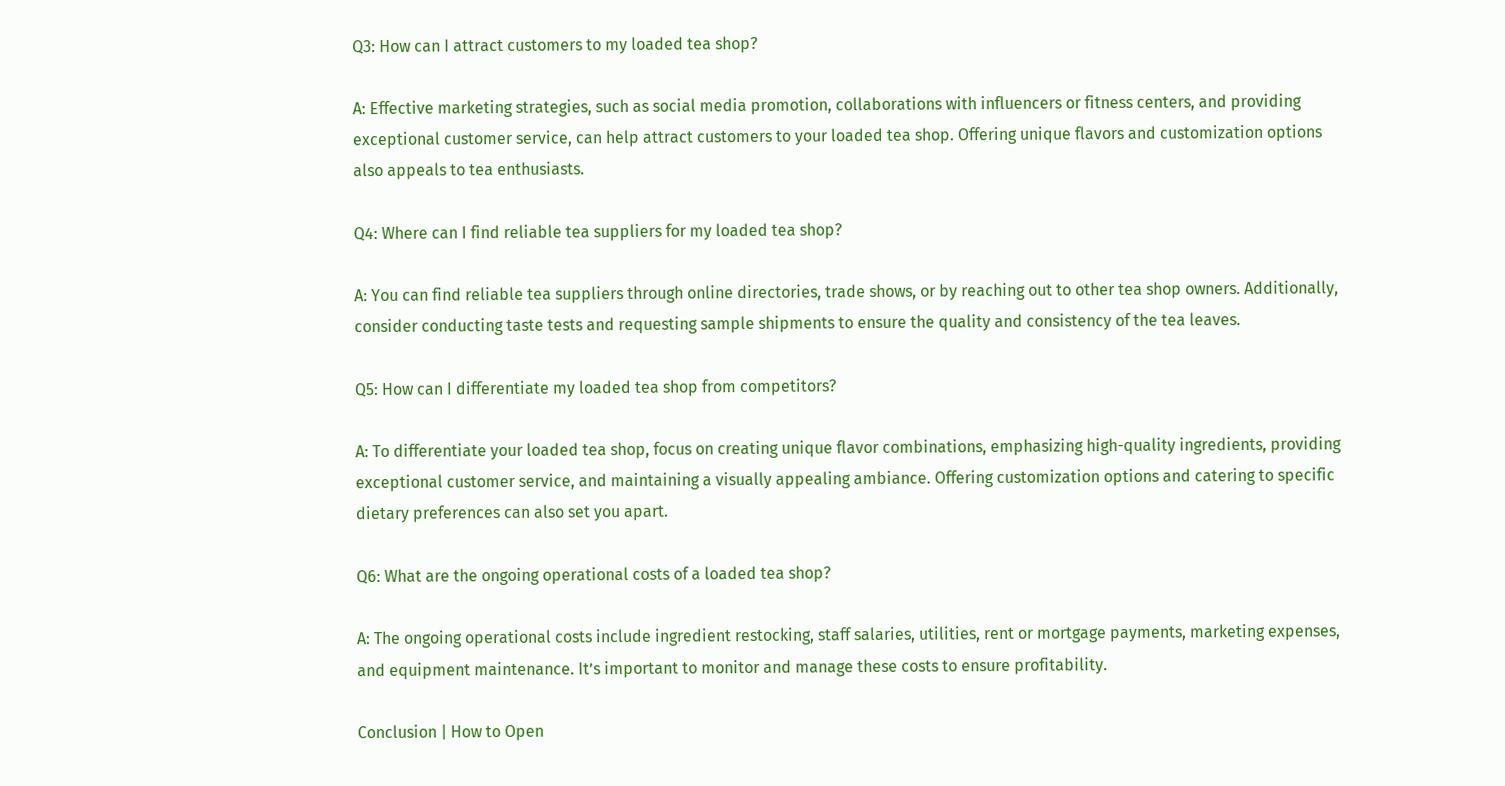Q3: How can I attract customers to my loaded tea shop?

A: Effective marketing strategies, such as social media promotion, collaborations with influencers or fitness centers, and providing exceptional customer service, can help attract customers to your loaded tea shop. Offering unique flavors and customization options also appeals to tea enthusiasts.

Q4: Where can I find reliable tea suppliers for my loaded tea shop?

A: You can find reliable tea suppliers through online directories, trade shows, or by reaching out to other tea shop owners. Additionally, consider conducting taste tests and requesting sample shipments to ensure the quality and consistency of the tea leaves.

Q5: How can I differentiate my loaded tea shop from competitors?

A: To differentiate your loaded tea shop, focus on creating unique flavor combinations, emphasizing high-quality ingredients, providing exceptional customer service, and maintaining a visually appealing ambiance. Offering customization options and catering to specific dietary preferences can also set you apart.

Q6: What are the ongoing operational costs of a loaded tea shop?

A: The ongoing operational costs include ingredient restocking, staff salaries, utilities, rent or mortgage payments, marketing expenses, and equipment maintenance. It’s important to monitor and manage these costs to ensure profitability.

Conclusion | How to Open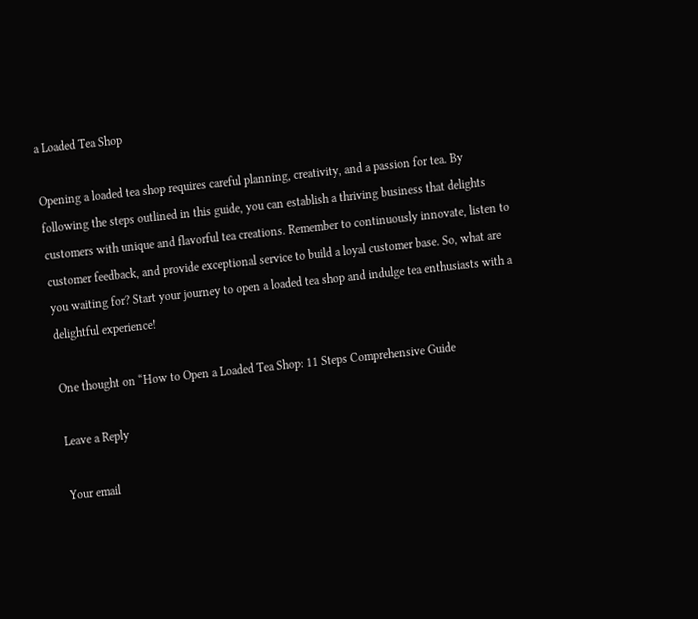a Loaded Tea Shop

Opening a loaded tea shop requires careful planning, creativity, and a passion for tea. By following the steps outlined in this guide, you can establish a thriving business that delights customers with unique and flavorful tea creations. Remember to continuously innovate, listen to customer feedback, and provide exceptional service to build a loyal customer base. So, what are you waiting for? Start your journey to open a loaded tea shop and indulge tea enthusiasts with a delightful experience!

One thought on “How to Open a Loaded Tea Shop: 11 Steps Comprehensive Guide

Leave a Reply

Your email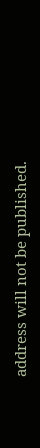address will not be published.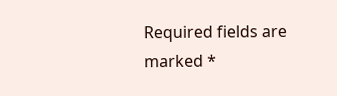Required fields are marked *